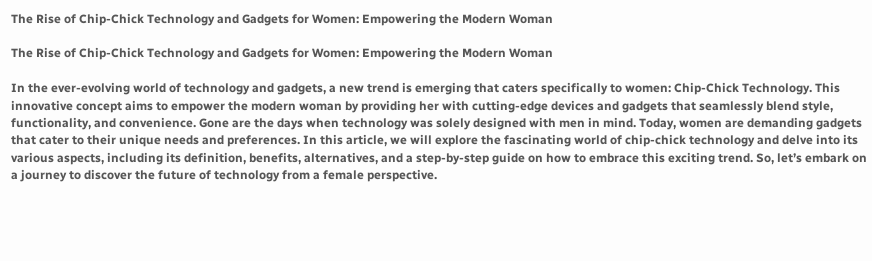The Rise of Chip-Chick Technology and Gadgets for Women: Empowering the Modern Woman

The Rise of Chip-Chick Technology and Gadgets for Women: Empowering the Modern Woman

In the ever-evolving world of technology and gadgets, a new trend is emerging that caters specifically to women: Chip-Chick Technology. This innovative concept aims to empower the modern woman by providing her with cutting-edge devices and gadgets that seamlessly blend style, functionality, and convenience. Gone are the days when technology was solely designed with men in mind. Today, women are demanding gadgets that cater to their unique needs and preferences. In this article, we will explore the fascinating world of chip-chick technology and delve into its various aspects, including its definition, benefits, alternatives, and a step-by-step guide on how to embrace this exciting trend. So, let’s embark on a journey to discover the future of technology from a female perspective.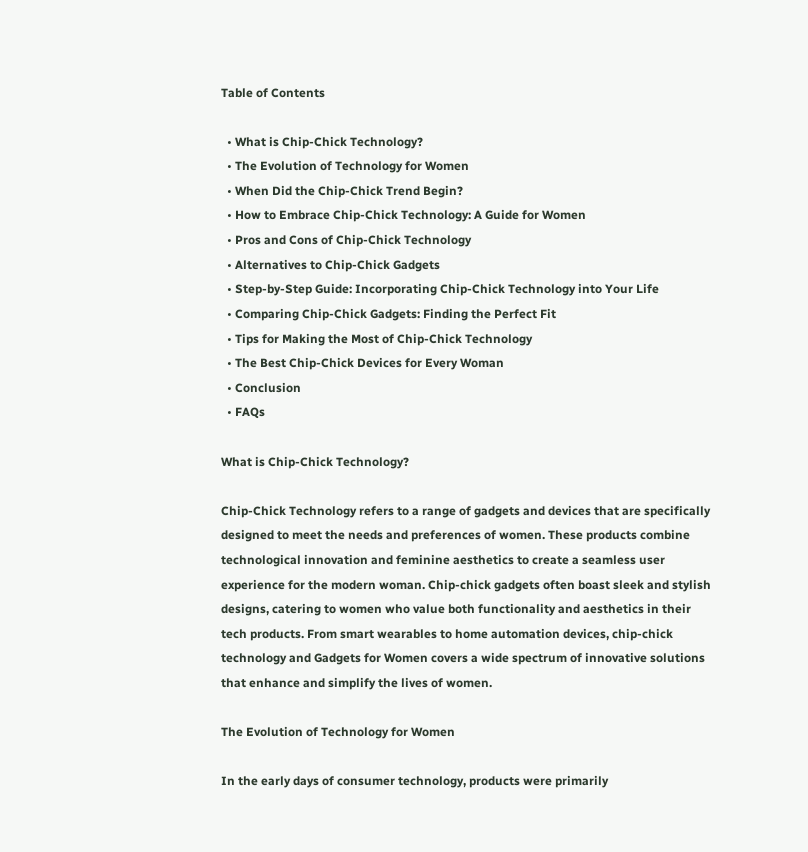Table of Contents

  • What is Chip-Chick Technology?
  • The Evolution of Technology for Women
  • When Did the Chip-Chick Trend Begin?
  • How to Embrace Chip-Chick Technology: A Guide for Women
  • Pros and Cons of Chip-Chick Technology
  • Alternatives to Chip-Chick Gadgets
  • Step-by-Step Guide: Incorporating Chip-Chick Technology into Your Life
  • Comparing Chip-Chick Gadgets: Finding the Perfect Fit
  • Tips for Making the Most of Chip-Chick Technology
  • The Best Chip-Chick Devices for Every Woman
  • Conclusion
  • FAQs

What is Chip-Chick Technology?

Chip-Chick Technology refers to a range of gadgets and devices that are specifically designed to meet the needs and preferences of women. These products combine technological innovation and feminine aesthetics to create a seamless user experience for the modern woman. Chip-chick gadgets often boast sleek and stylish designs, catering to women who value both functionality and aesthetics in their tech products. From smart wearables to home automation devices, chip-chick technology and Gadgets for Women covers a wide spectrum of innovative solutions that enhance and simplify the lives of women.

The Evolution of Technology for Women

In the early days of consumer technology, products were primarily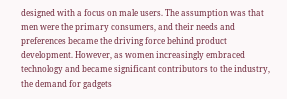designed with a focus on male users. The assumption was that men were the primary consumers, and their needs and preferences became the driving force behind product development. However, as women increasingly embraced technology and became significant contributors to the industry, the demand for gadgets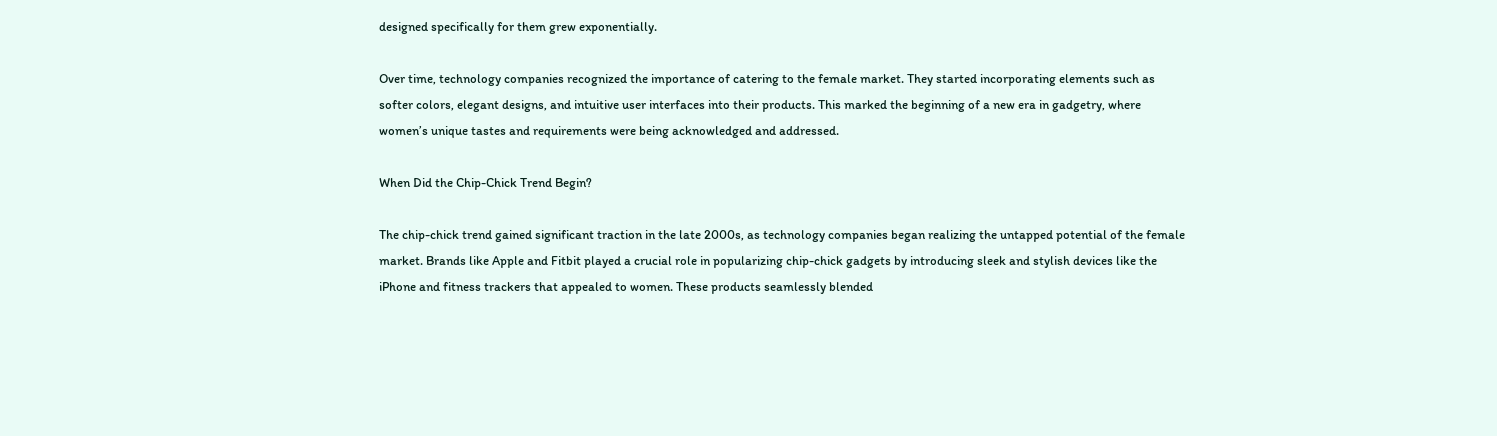designed specifically for them grew exponentially.

Over time, technology companies recognized the importance of catering to the female market. They started incorporating elements such as softer colors, elegant designs, and intuitive user interfaces into their products. This marked the beginning of a new era in gadgetry, where women’s unique tastes and requirements were being acknowledged and addressed.

When Did the Chip-Chick Trend Begin?

The chip-chick trend gained significant traction in the late 2000s, as technology companies began realizing the untapped potential of the female market. Brands like Apple and Fitbit played a crucial role in popularizing chip-chick gadgets by introducing sleek and stylish devices like the iPhone and fitness trackers that appealed to women. These products seamlessly blended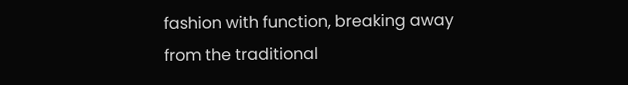fashion with function, breaking away from the traditional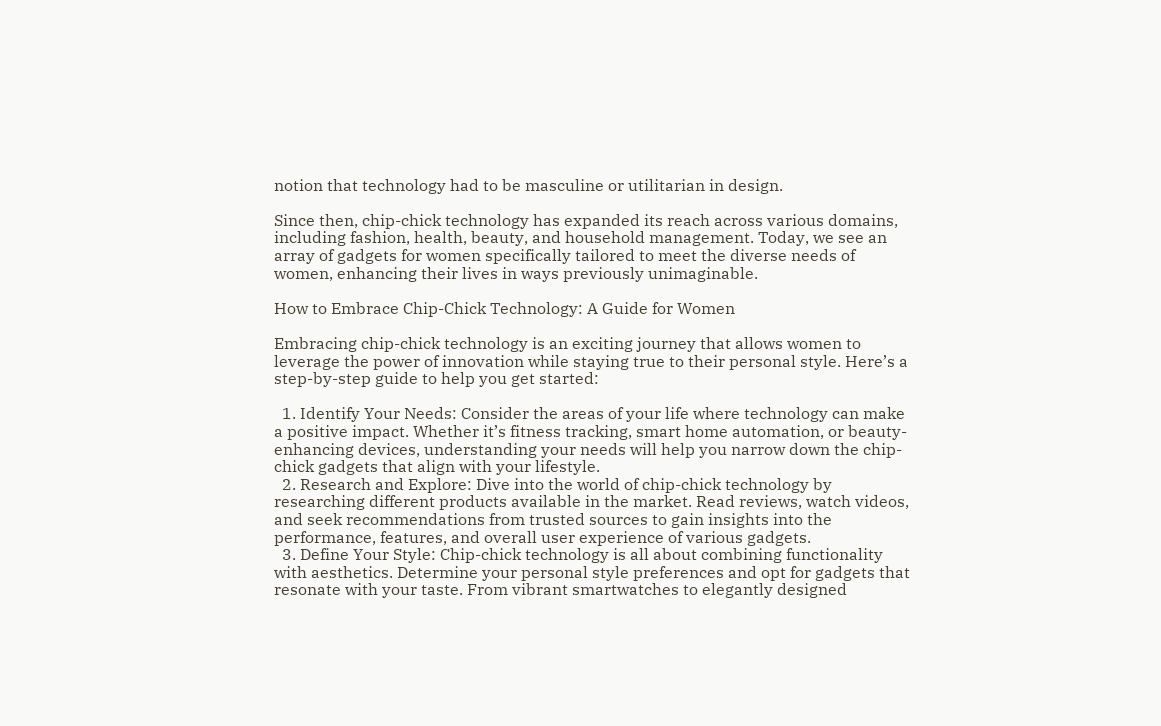notion that technology had to be masculine or utilitarian in design.

Since then, chip-chick technology has expanded its reach across various domains, including fashion, health, beauty, and household management. Today, we see an array of gadgets for women specifically tailored to meet the diverse needs of women, enhancing their lives in ways previously unimaginable.

How to Embrace Chip-Chick Technology: A Guide for Women

Embracing chip-chick technology is an exciting journey that allows women to leverage the power of innovation while staying true to their personal style. Here’s a step-by-step guide to help you get started:

  1. Identify Your Needs: Consider the areas of your life where technology can make a positive impact. Whether it’s fitness tracking, smart home automation, or beauty-enhancing devices, understanding your needs will help you narrow down the chip-chick gadgets that align with your lifestyle.
  2. Research and Explore: Dive into the world of chip-chick technology by researching different products available in the market. Read reviews, watch videos, and seek recommendations from trusted sources to gain insights into the performance, features, and overall user experience of various gadgets.
  3. Define Your Style: Chip-chick technology is all about combining functionality with aesthetics. Determine your personal style preferences and opt for gadgets that resonate with your taste. From vibrant smartwatches to elegantly designed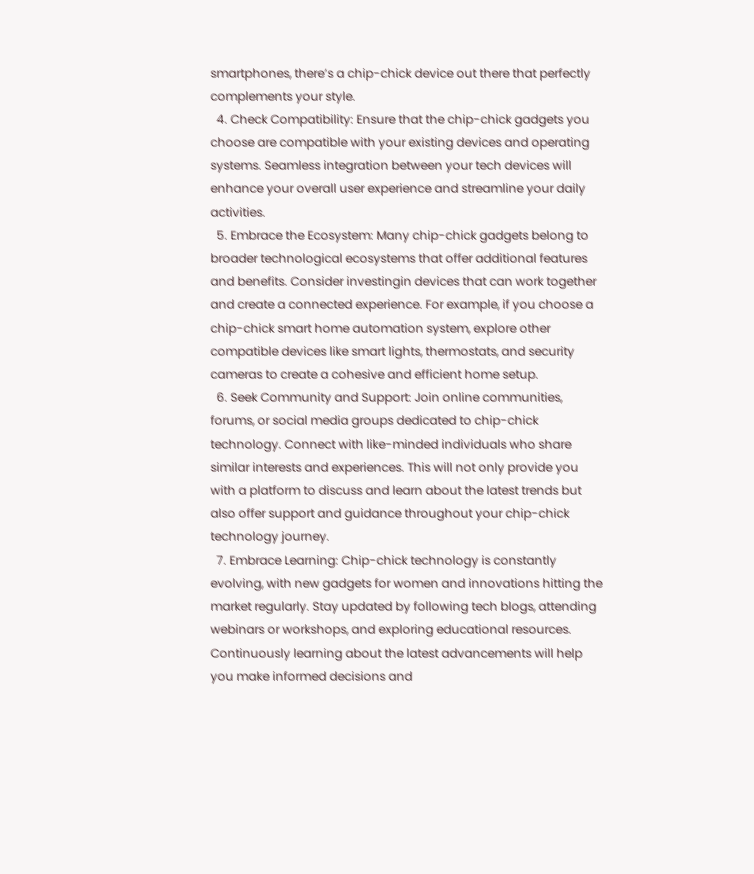smartphones, there’s a chip-chick device out there that perfectly complements your style.
  4. Check Compatibility: Ensure that the chip-chick gadgets you choose are compatible with your existing devices and operating systems. Seamless integration between your tech devices will enhance your overall user experience and streamline your daily activities.
  5. Embrace the Ecosystem: Many chip-chick gadgets belong to broader technological ecosystems that offer additional features and benefits. Consider investingin devices that can work together and create a connected experience. For example, if you choose a chip-chick smart home automation system, explore other compatible devices like smart lights, thermostats, and security cameras to create a cohesive and efficient home setup.
  6. Seek Community and Support: Join online communities, forums, or social media groups dedicated to chip-chick technology. Connect with like-minded individuals who share similar interests and experiences. This will not only provide you with a platform to discuss and learn about the latest trends but also offer support and guidance throughout your chip-chick technology journey.
  7. Embrace Learning: Chip-chick technology is constantly evolving, with new gadgets for women and innovations hitting the market regularly. Stay updated by following tech blogs, attending webinars or workshops, and exploring educational resources. Continuously learning about the latest advancements will help you make informed decisions and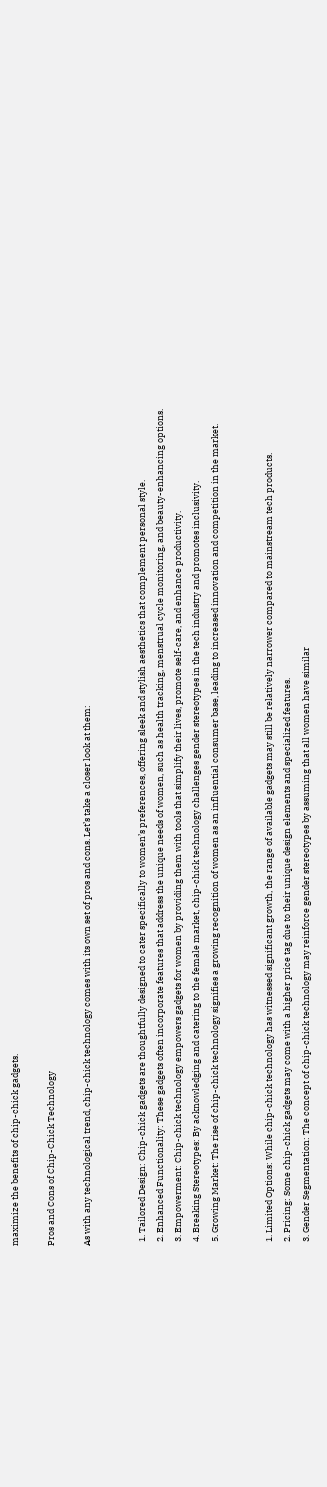maximize the benefits of chip-chick gadgets.

Pros and Cons of Chip-Chick Technology

As with any technological trend, chip-chick technology comes with its own set of pros and cons. Let’s take a closer look at them:


  1. Tailored Design: Chip-chick gadgets are thoughtfully designed to cater specifically to women’s preferences, offering sleek and stylish aesthetics that complement personal style.
  2. Enhanced Functionality: These gadgets often incorporate features that address the unique needs of women, such as health tracking, menstrual cycle monitoring, and beauty-enhancing options.
  3. Empowerment: Chip-chick technology empowers gadgets for women by providing them with tools that simplify their lives, promote self-care, and enhance productivity.
  4. Breaking Stereotypes: By acknowledging and catering to the female market, chip-chick technology challenges gender stereotypes in the tech industry and promotes inclusivity.
  5. Growing Market: The rise of chip-chick technology signifies a growing recognition of women as an influential consumer base, leading to increased innovation and competition in the market.


  1. Limited Options: While chip-chick technology has witnessed significant growth, the range of available gadgets may still be relatively narrower compared to mainstream tech products.
  2. Pricing: Some chip-chick gadgets may come with a higher price tag due to their unique design elements and specialized features.
  3. Gender Segmentation: The concept of chip-chick technology may reinforce gender stereotypes by assuming that all women have similar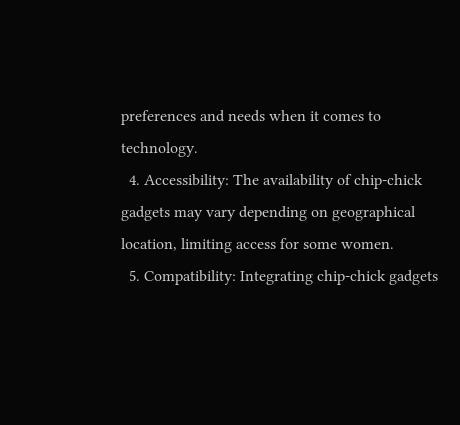preferences and needs when it comes to technology.
  4. Accessibility: The availability of chip-chick gadgets may vary depending on geographical location, limiting access for some women.
  5. Compatibility: Integrating chip-chick gadgets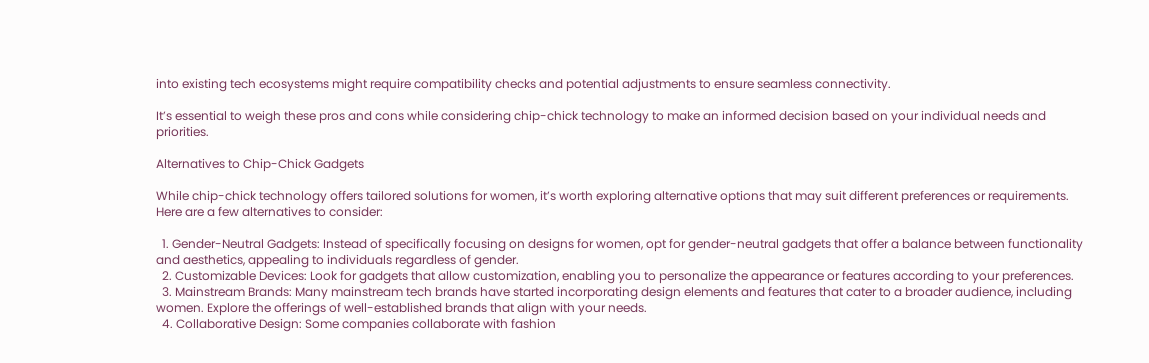into existing tech ecosystems might require compatibility checks and potential adjustments to ensure seamless connectivity.

It’s essential to weigh these pros and cons while considering chip-chick technology to make an informed decision based on your individual needs and priorities.

Alternatives to Chip-Chick Gadgets

While chip-chick technology offers tailored solutions for women, it’s worth exploring alternative options that may suit different preferences or requirements. Here are a few alternatives to consider:

  1. Gender-Neutral Gadgets: Instead of specifically focusing on designs for women, opt for gender-neutral gadgets that offer a balance between functionality and aesthetics, appealing to individuals regardless of gender.
  2. Customizable Devices: Look for gadgets that allow customization, enabling you to personalize the appearance or features according to your preferences.
  3. Mainstream Brands: Many mainstream tech brands have started incorporating design elements and features that cater to a broader audience, including women. Explore the offerings of well-established brands that align with your needs.
  4. Collaborative Design: Some companies collaborate with fashion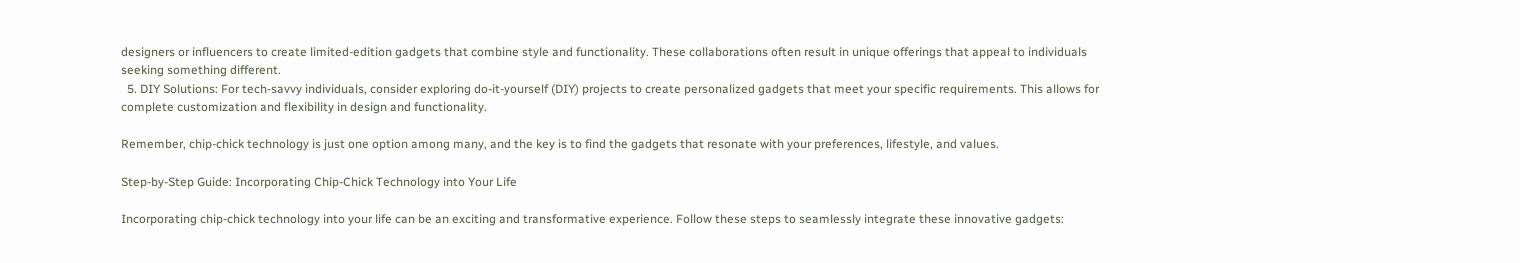designers or influencers to create limited-edition gadgets that combine style and functionality. These collaborations often result in unique offerings that appeal to individuals seeking something different.
  5. DIY Solutions: For tech-savvy individuals, consider exploring do-it-yourself (DIY) projects to create personalized gadgets that meet your specific requirements. This allows for complete customization and flexibility in design and functionality.

Remember, chip-chick technology is just one option among many, and the key is to find the gadgets that resonate with your preferences, lifestyle, and values.

Step-by-Step Guide: Incorporating Chip-Chick Technology into Your Life

Incorporating chip-chick technology into your life can be an exciting and transformative experience. Follow these steps to seamlessly integrate these innovative gadgets: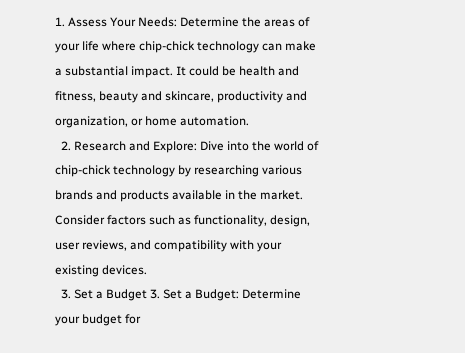1. Assess Your Needs: Determine the areas of your life where chip-chick technology can make a substantial impact. It could be health and fitness, beauty and skincare, productivity and organization, or home automation.
  2. Research and Explore: Dive into the world of chip-chick technology by researching various brands and products available in the market. Consider factors such as functionality, design, user reviews, and compatibility with your existing devices.
  3. Set a Budget 3. Set a Budget: Determine your budget for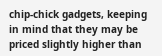chip-chick gadgets, keeping in mind that they may be priced slightly higher than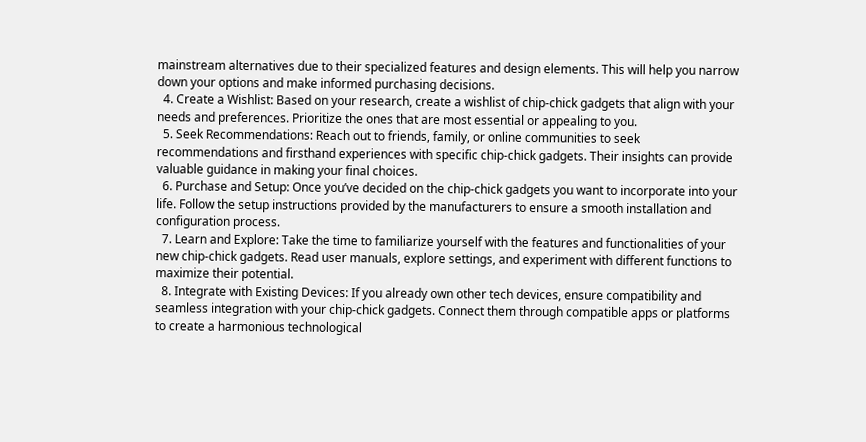mainstream alternatives due to their specialized features and design elements. This will help you narrow down your options and make informed purchasing decisions.
  4. Create a Wishlist: Based on your research, create a wishlist of chip-chick gadgets that align with your needs and preferences. Prioritize the ones that are most essential or appealing to you.
  5. Seek Recommendations: Reach out to friends, family, or online communities to seek recommendations and firsthand experiences with specific chip-chick gadgets. Their insights can provide valuable guidance in making your final choices.
  6. Purchase and Setup: Once you’ve decided on the chip-chick gadgets you want to incorporate into your life. Follow the setup instructions provided by the manufacturers to ensure a smooth installation and configuration process.
  7. Learn and Explore: Take the time to familiarize yourself with the features and functionalities of your new chip-chick gadgets. Read user manuals, explore settings, and experiment with different functions to maximize their potential.
  8. Integrate with Existing Devices: If you already own other tech devices, ensure compatibility and seamless integration with your chip-chick gadgets. Connect them through compatible apps or platforms to create a harmonious technological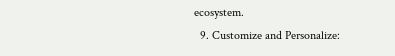ecosystem.
  9. Customize and Personalize: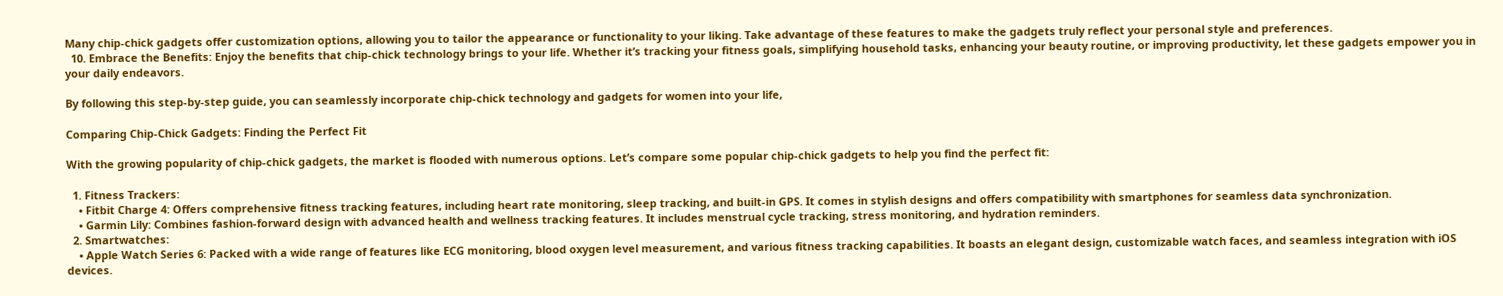Many chip-chick gadgets offer customization options, allowing you to tailor the appearance or functionality to your liking. Take advantage of these features to make the gadgets truly reflect your personal style and preferences.
  10. Embrace the Benefits: Enjoy the benefits that chip-chick technology brings to your life. Whether it’s tracking your fitness goals, simplifying household tasks, enhancing your beauty routine, or improving productivity, let these gadgets empower you in your daily endeavors.

By following this step-by-step guide, you can seamlessly incorporate chip-chick technology and gadgets for women into your life,

Comparing Chip-Chick Gadgets: Finding the Perfect Fit

With the growing popularity of chip-chick gadgets, the market is flooded with numerous options. Let’s compare some popular chip-chick gadgets to help you find the perfect fit:

  1. Fitness Trackers:
    • Fitbit Charge 4: Offers comprehensive fitness tracking features, including heart rate monitoring, sleep tracking, and built-in GPS. It comes in stylish designs and offers compatibility with smartphones for seamless data synchronization.
    • Garmin Lily: Combines fashion-forward design with advanced health and wellness tracking features. It includes menstrual cycle tracking, stress monitoring, and hydration reminders.
  2. Smartwatches:
    • Apple Watch Series 6: Packed with a wide range of features like ECG monitoring, blood oxygen level measurement, and various fitness tracking capabilities. It boasts an elegant design, customizable watch faces, and seamless integration with iOS devices.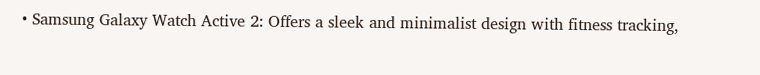• Samsung Galaxy Watch Active 2: Offers a sleek and minimalist design with fitness tracking,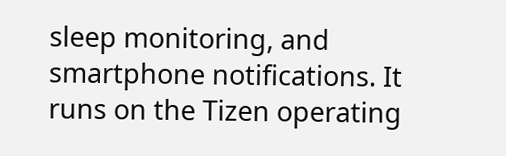sleep monitoring, and smartphone notifications. It runs on the Tizen operating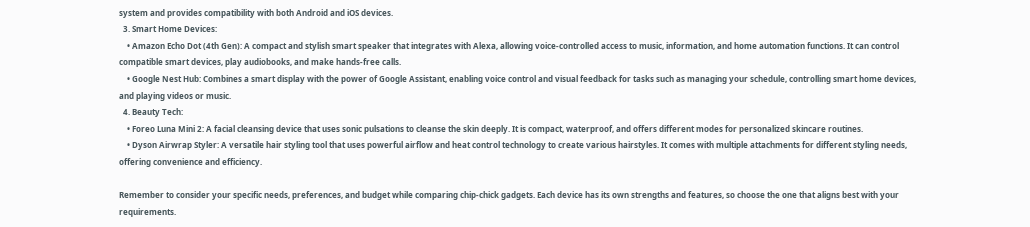system and provides compatibility with both Android and iOS devices.
  3. Smart Home Devices:
    • Amazon Echo Dot (4th Gen): A compact and stylish smart speaker that integrates with Alexa, allowing voice-controlled access to music, information, and home automation functions. It can control compatible smart devices, play audiobooks, and make hands-free calls.
    • Google Nest Hub: Combines a smart display with the power of Google Assistant, enabling voice control and visual feedback for tasks such as managing your schedule, controlling smart home devices, and playing videos or music.
  4. Beauty Tech:
    • Foreo Luna Mini 2: A facial cleansing device that uses sonic pulsations to cleanse the skin deeply. It is compact, waterproof, and offers different modes for personalized skincare routines.
    • Dyson Airwrap Styler: A versatile hair styling tool that uses powerful airflow and heat control technology to create various hairstyles. It comes with multiple attachments for different styling needs, offering convenience and efficiency.

Remember to consider your specific needs, preferences, and budget while comparing chip-chick gadgets. Each device has its own strengths and features, so choose the one that aligns best with your requirements.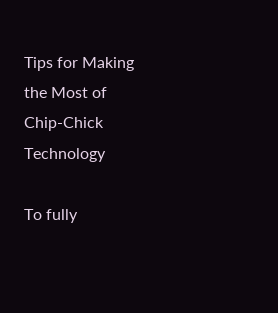Tips for Making the Most of Chip-Chick Technology

To fully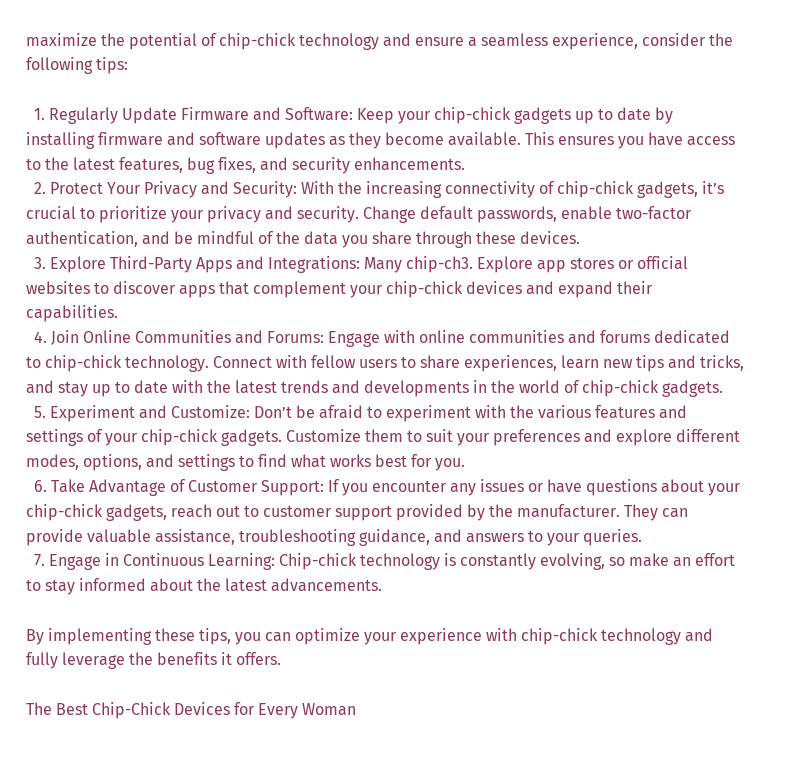maximize the potential of chip-chick technology and ensure a seamless experience, consider the following tips:

  1. Regularly Update Firmware and Software: Keep your chip-chick gadgets up to date by installing firmware and software updates as they become available. This ensures you have access to the latest features, bug fixes, and security enhancements.
  2. Protect Your Privacy and Security: With the increasing connectivity of chip-chick gadgets, it’s crucial to prioritize your privacy and security. Change default passwords, enable two-factor authentication, and be mindful of the data you share through these devices.
  3. Explore Third-Party Apps and Integrations: Many chip-ch3. Explore app stores or official websites to discover apps that complement your chip-chick devices and expand their capabilities.
  4. Join Online Communities and Forums: Engage with online communities and forums dedicated to chip-chick technology. Connect with fellow users to share experiences, learn new tips and tricks, and stay up to date with the latest trends and developments in the world of chip-chick gadgets.
  5. Experiment and Customize: Don’t be afraid to experiment with the various features and settings of your chip-chick gadgets. Customize them to suit your preferences and explore different modes, options, and settings to find what works best for you.
  6. Take Advantage of Customer Support: If you encounter any issues or have questions about your chip-chick gadgets, reach out to customer support provided by the manufacturer. They can provide valuable assistance, troubleshooting guidance, and answers to your queries.
  7. Engage in Continuous Learning: Chip-chick technology is constantly evolving, so make an effort to stay informed about the latest advancements.

By implementing these tips, you can optimize your experience with chip-chick technology and fully leverage the benefits it offers.

The Best Chip-Chick Devices for Every Woman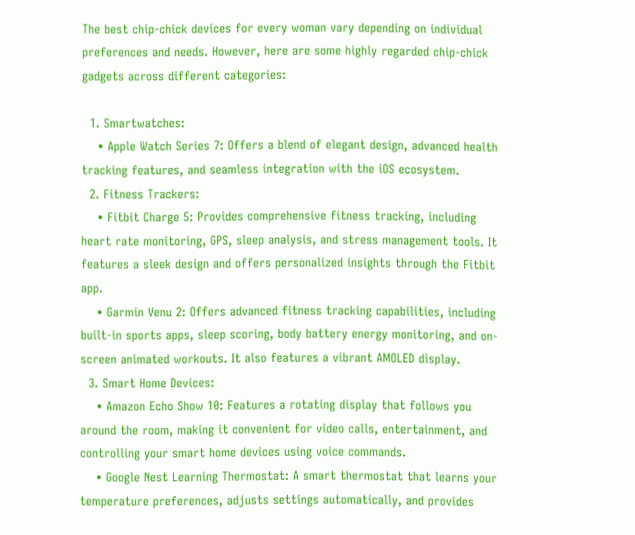The best chip-chick devices for every woman vary depending on individual preferences and needs. However, here are some highly regarded chip-chick gadgets across different categories:

  1. Smartwatches:
    • Apple Watch Series 7: Offers a blend of elegant design, advanced health tracking features, and seamless integration with the iOS ecosystem.
  2. Fitness Trackers:
    • Fitbit Charge 5: Provides comprehensive fitness tracking, including heart rate monitoring, GPS, sleep analysis, and stress management tools. It features a sleek design and offers personalized insights through the Fitbit app.
    • Garmin Venu 2: Offers advanced fitness tracking capabilities, including built-in sports apps, sleep scoring, body battery energy monitoring, and on-screen animated workouts. It also features a vibrant AMOLED display.
  3. Smart Home Devices:
    • Amazon Echo Show 10: Features a rotating display that follows you around the room, making it convenient for video calls, entertainment, and controlling your smart home devices using voice commands.
    • Google Nest Learning Thermostat: A smart thermostat that learns your temperature preferences, adjusts settings automatically, and provides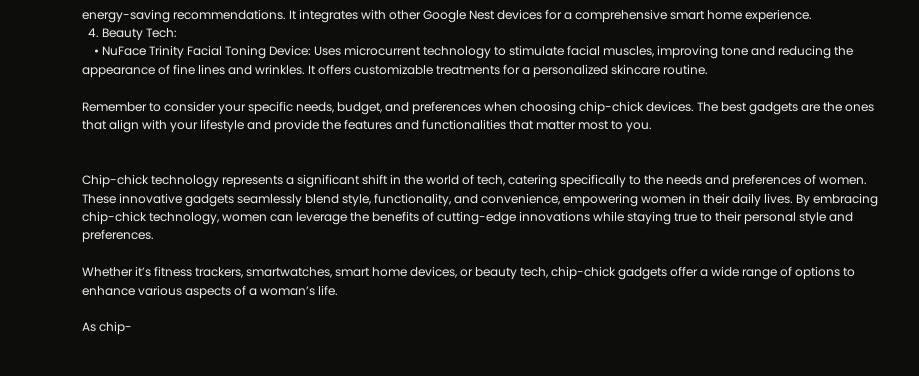energy-saving recommendations. It integrates with other Google Nest devices for a comprehensive smart home experience.
  4. Beauty Tech:
    • NuFace Trinity Facial Toning Device: Uses microcurrent technology to stimulate facial muscles, improving tone and reducing the appearance of fine lines and wrinkles. It offers customizable treatments for a personalized skincare routine.

Remember to consider your specific needs, budget, and preferences when choosing chip-chick devices. The best gadgets are the ones that align with your lifestyle and provide the features and functionalities that matter most to you.


Chip-chick technology represents a significant shift in the world of tech, catering specifically to the needs and preferences of women. These innovative gadgets seamlessly blend style, functionality, and convenience, empowering women in their daily lives. By embracing chip-chick technology, women can leverage the benefits of cutting-edge innovations while staying true to their personal style and preferences.

Whether it’s fitness trackers, smartwatches, smart home devices, or beauty tech, chip-chick gadgets offer a wide range of options to enhance various aspects of a woman’s life.

As chip-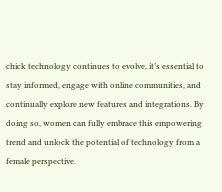chick technology continues to evolve, it’s essential to stay informed, engage with online communities, and continually explore new features and integrations. By doing so, women can fully embrace this empowering trend and unlock the potential of technology from a female perspective.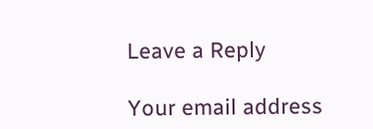Leave a Reply

Your email address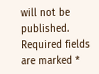will not be published. Required fields are marked *